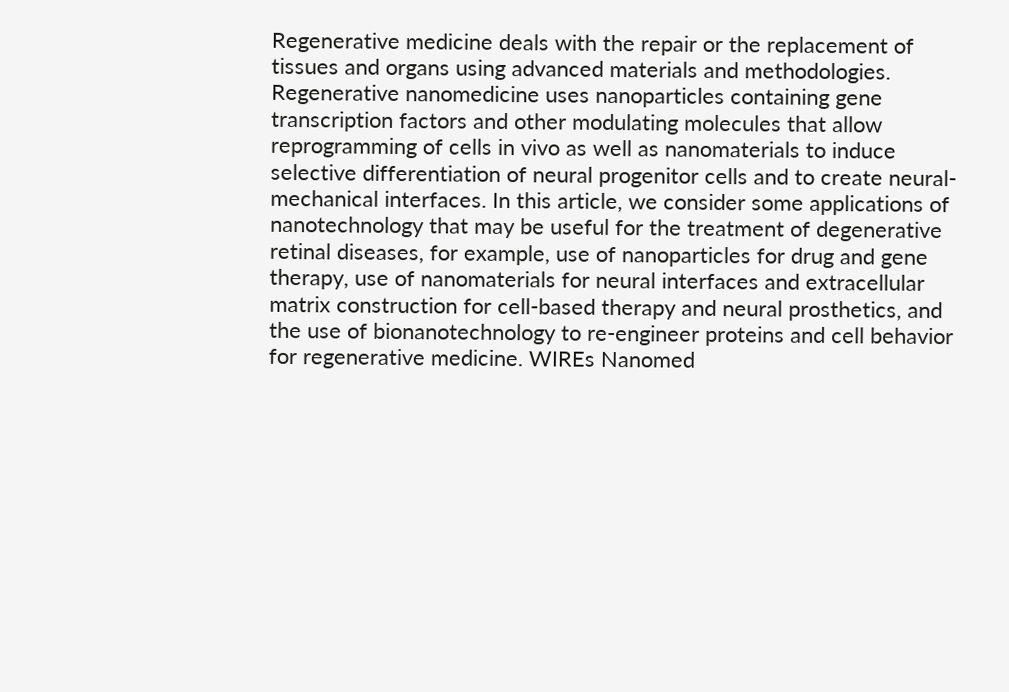Regenerative medicine deals with the repair or the replacement of tissues and organs using advanced materials and methodologies. Regenerative nanomedicine uses nanoparticles containing gene transcription factors and other modulating molecules that allow reprogramming of cells in vivo as well as nanomaterials to induce selective differentiation of neural progenitor cells and to create neural-mechanical interfaces. In this article, we consider some applications of nanotechnology that may be useful for the treatment of degenerative retinal diseases, for example, use of nanoparticles for drug and gene therapy, use of nanomaterials for neural interfaces and extracellular matrix construction for cell-based therapy and neural prosthetics, and the use of bionanotechnology to re-engineer proteins and cell behavior for regenerative medicine. WIREs Nanomed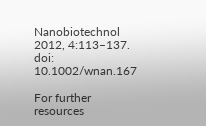Nanobiotechnol 2012, 4:113–137. doi: 10.1002/wnan.167

For further resources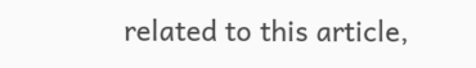related to this article,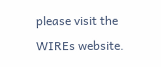please visit the WIREs website.